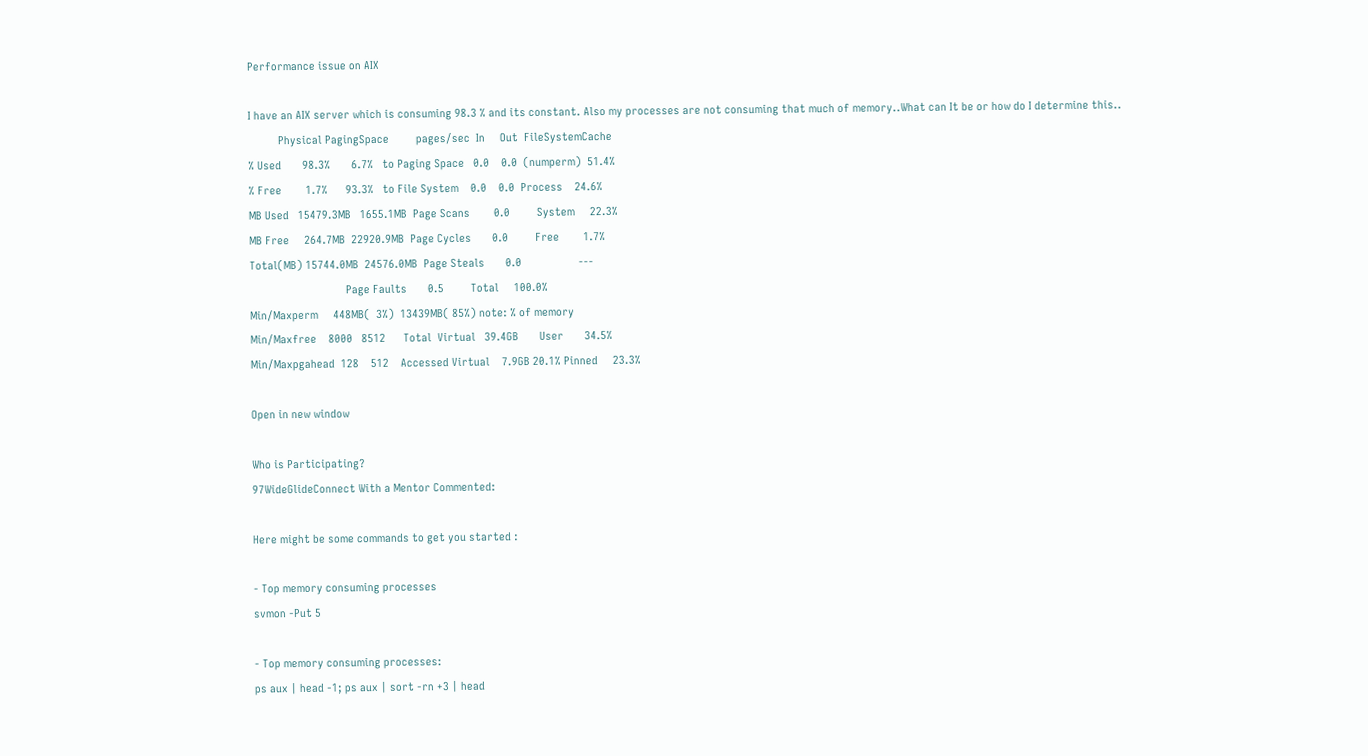Performance issue on AIX

I have an AIX server which is consuming 98.3 % and its constant. Also my processes are not consuming that much of memory..What can It be or how do I determine this..
          Physical PagingSpace         pages/sec  In     Out  FileSystemCache
% Used       98.3%       6.7%   to Paging Space   0.0    0.0  (numperm)  51.4%
% Free        1.7%      93.3%   to File System    0.0    0.0  Process    24.6%
MB Used   15479.3MB   1655.1MB  Page Scans        0.0         System     22.3%
MB Free     264.7MB  22920.9MB  Page Cycles       0.0         Free        1.7%
Total(MB) 15744.0MB  24576.0MB  Page Steals       0.0                   ---
                                Page Faults       0.5         Total     100.0%
Min/Maxperm     448MB(  3%)  13439MB( 85%) note: % of memory
Min/Maxfree    8000   8512      Total  Virtual   39.4GB       User       34.5%
Min/Maxpgahead  128    512    Accessed Virtual    7.9GB 20.1% Pinned     23.3%

Open in new window

Who is Participating?
97WideGlideConnect With a Mentor Commented:

Here might be some commands to get you started :

- Top memory consuming processes
svmon -Put 5

- Top memory consuming processes:
ps aux | head -1; ps aux | sort -rn +3 | head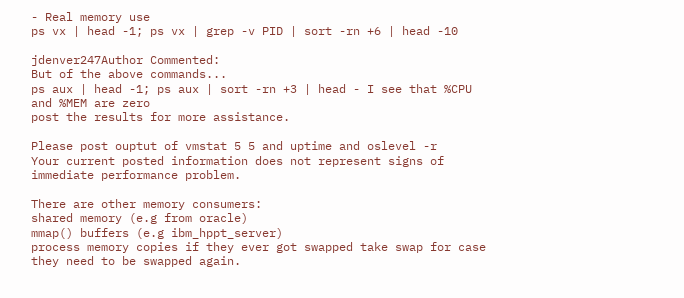- Real memory use
ps vx | head -1; ps vx | grep -v PID | sort -rn +6 | head -10

jdenver247Author Commented:
But of the above commands...
ps aux | head -1; ps aux | sort -rn +3 | head - I see that %CPU and %MEM are zero
post the results for more assistance.

Please post ouptut of vmstat 5 5 and uptime and oslevel -r
Your current posted information does not represent signs of immediate performance problem.

There are other memory consumers:
shared memory (e.g from oracle)
mmap() buffers (e.g ibm_hppt_server)
process memory copies if they ever got swapped take swap for case they need to be swapped again.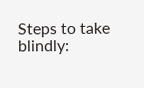Steps to take blindly: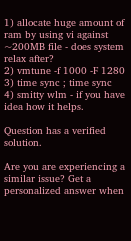1) allocate huge amount of ram by using vi against ~200MB file - does system relax after?
2) vmtune -f 1000 -F 1280
3) time sync ; time sync
4) smitty wlm - if you have idea how it helps.

Question has a verified solution.

Are you are experiencing a similar issue? Get a personalized answer when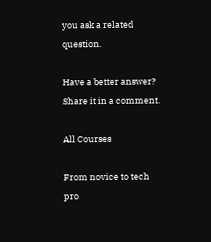you ask a related question.

Have a better answer? Share it in a comment.

All Courses

From novice to tech pro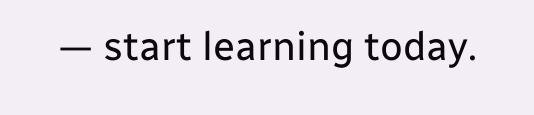— start learning today.